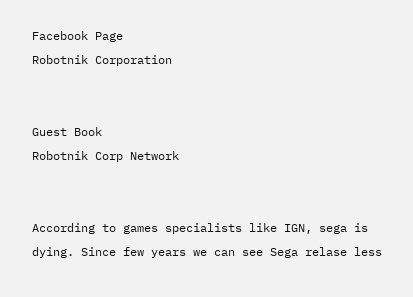Facebook Page
Robotnik Corporation


Guest Book
Robotnik Corp Network


According to games specialists like IGN, sega is dying. Since few years we can see Sega relase less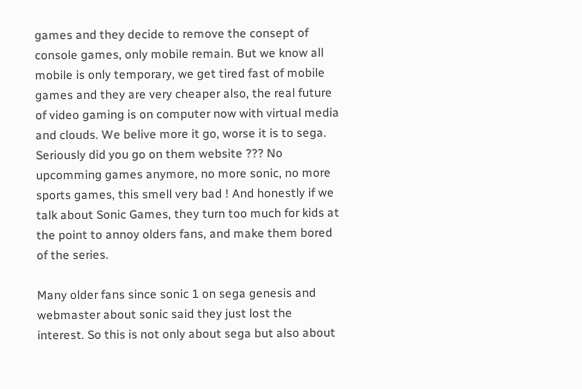games and they decide to remove the consept of console games, only mobile remain. But we know all mobile is only temporary, we get tired fast of mobile games and they are very cheaper also, the real future of video gaming is on computer now with virtual media and clouds. We belive more it go, worse it is to sega. Seriously did you go on them website ??? No upcomming games anymore, no more sonic, no more sports games, this smell very bad ! And honestly if we talk about Sonic Games, they turn too much for kids at the point to annoy olders fans, and make them bored of the series.

Many older fans since sonic 1 on sega genesis and webmaster about sonic said they just lost the interest. So this is not only about sega but also about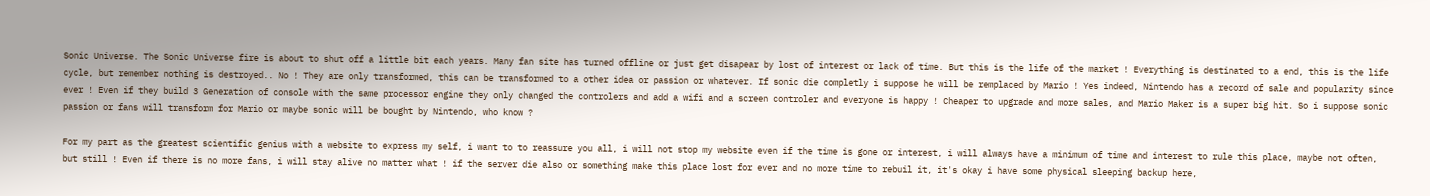Sonic Universe. The Sonic Universe fire is about to shut off a little bit each years. Many fan site has turned offline or just get disapear by lost of interest or lack of time. But this is the life of the market ! Everything is destinated to a end, this is the life cycle, but remember nothing is destroyed.. No ! They are only transformed, this can be transformed to a other idea or passion or whatever. If sonic die completly i suppose he will be remplaced by Mario ! Yes indeed, Nintendo has a record of sale and popularity since ever ! Even if they build 3 Generation of console with the same processor engine they only changed the controlers and add a wifi and a screen controler and everyone is happy ! Cheaper to upgrade and more sales, and Mario Maker is a super big hit. So i suppose sonic passion or fans will transform for Mario or maybe sonic will be bought by Nintendo, who know ?

For my part as the greatest scientific genius with a website to express my self, i want to to reassure you all, i will not stop my website even if the time is gone or interest, i will always have a minimum of time and interest to rule this place, maybe not often, but still ! Even if there is no more fans, i will stay alive no matter what ! if the server die also or something make this place lost for ever and no more time to rebuil it, it's okay i have some physical sleeping backup here,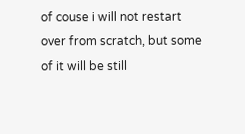of couse i will not restart over from scratch, but some of it will be still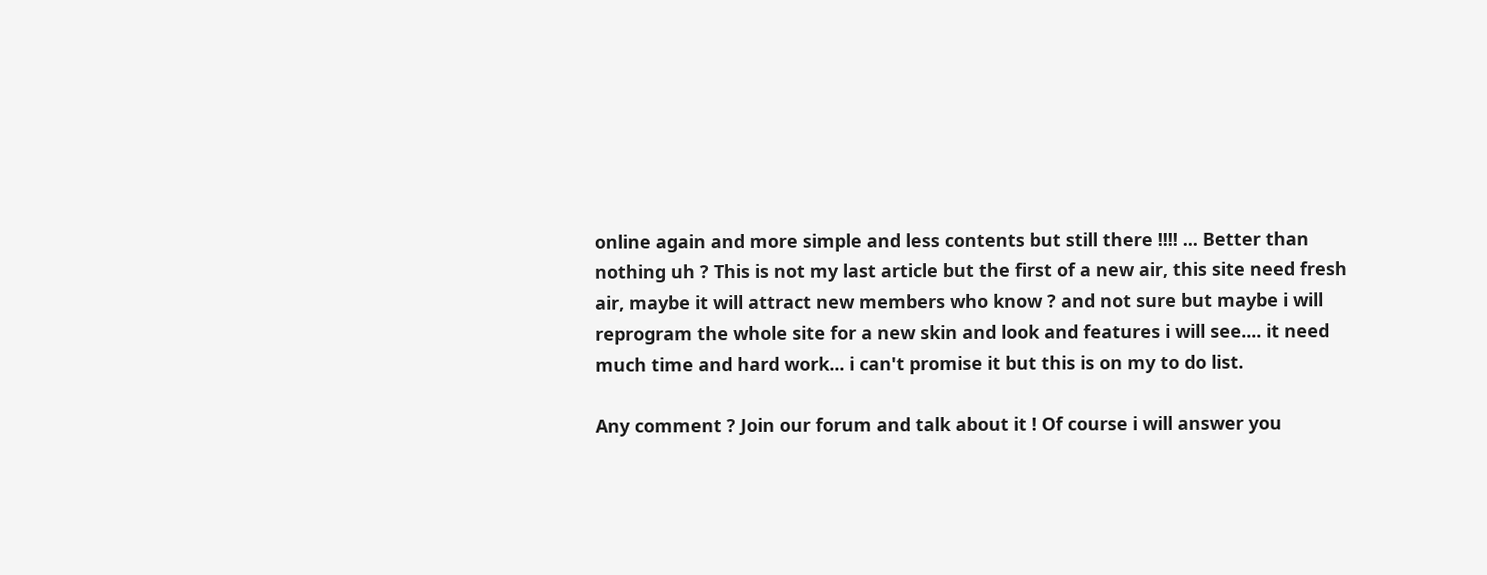online again and more simple and less contents but still there !!!! ... Better than nothing uh ? This is not my last article but the first of a new air, this site need fresh air, maybe it will attract new members who know ? and not sure but maybe i will reprogram the whole site for a new skin and look and features i will see.... it need much time and hard work... i can't promise it but this is on my to do list.

Any comment ? Join our forum and talk about it ! Of course i will answer you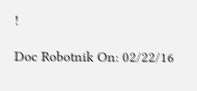!

Doc Robotnik On: 02/22/16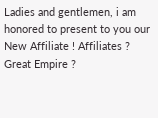Ladies and gentlemen, i am honored to present to you our New Affiliate ! Affiliates ? Great Empire ?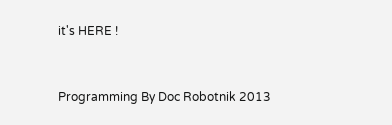it's HERE !


Programming By Doc Robotnik 2013